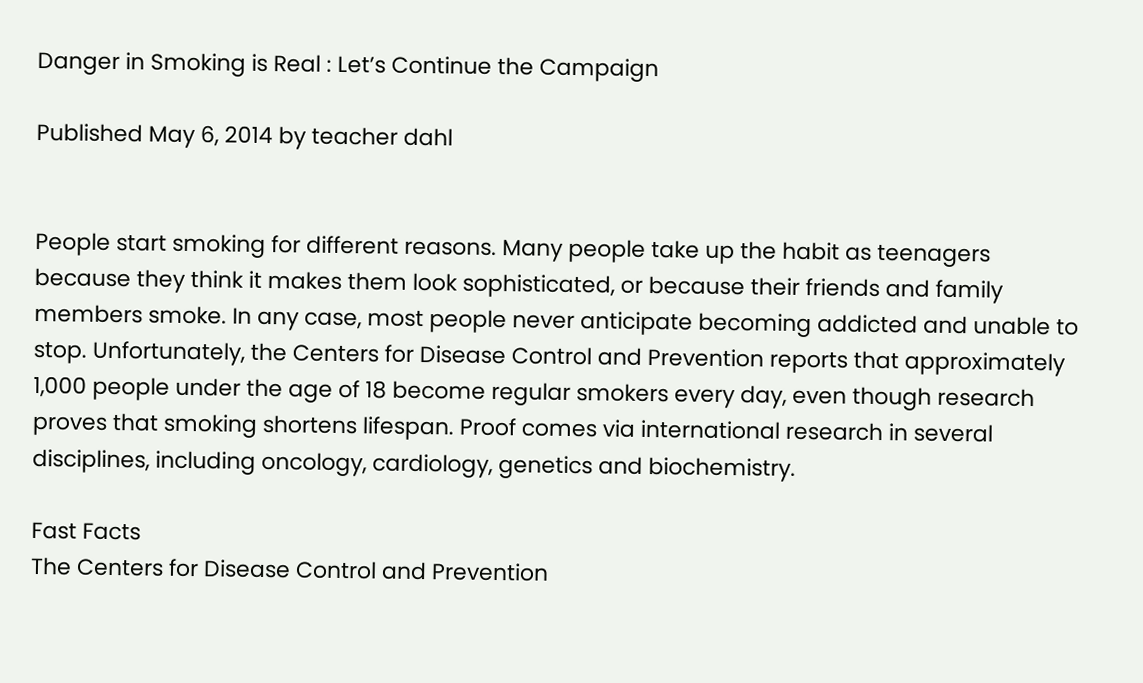Danger in Smoking is Real : Let’s Continue the Campaign

Published May 6, 2014 by teacher dahl


People start smoking for different reasons. Many people take up the habit as teenagers because they think it makes them look sophisticated, or because their friends and family members smoke. In any case, most people never anticipate becoming addicted and unable to stop. Unfortunately, the Centers for Disease Control and Prevention reports that approximately 1,000 people under the age of 18 become regular smokers every day, even though research proves that smoking shortens lifespan. Proof comes via international research in several disciplines, including oncology, cardiology, genetics and biochemistry.

Fast Facts
The Centers for Disease Control and Prevention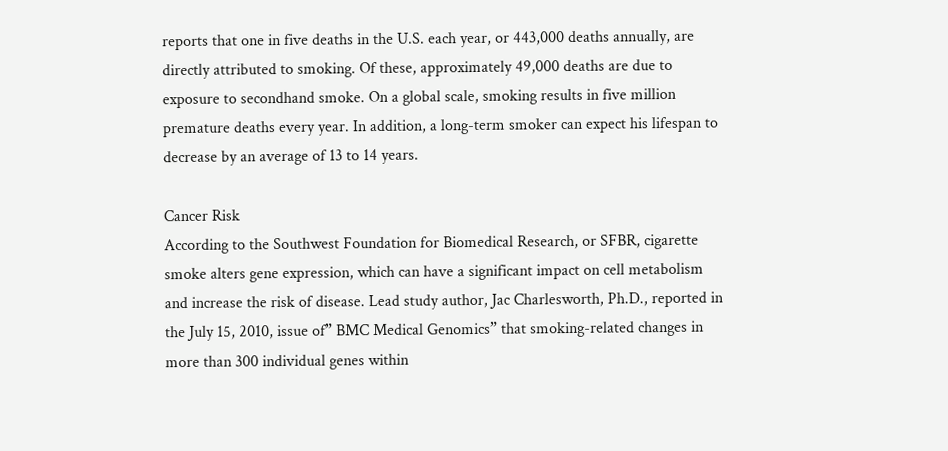reports that one in five deaths in the U.S. each year, or 443,000 deaths annually, are directly attributed to smoking. Of these, approximately 49,000 deaths are due to exposure to secondhand smoke. On a global scale, smoking results in five million premature deaths every year. In addition, a long-term smoker can expect his lifespan to decrease by an average of 13 to 14 years.

Cancer Risk
According to the Southwest Foundation for Biomedical Research, or SFBR, cigarette smoke alters gene expression, which can have a significant impact on cell metabolism and increase the risk of disease. Lead study author, Jac Charlesworth, Ph.D., reported in the July 15, 2010, issue of” BMC Medical Genomics” that smoking-related changes in more than 300 individual genes within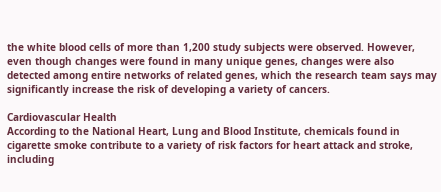the white blood cells of more than 1,200 study subjects were observed. However, even though changes were found in many unique genes, changes were also detected among entire networks of related genes, which the research team says may significantly increase the risk of developing a variety of cancers.

Cardiovascular Health
According to the National Heart, Lung and Blood Institute, chemicals found in cigarette smoke contribute to a variety of risk factors for heart attack and stroke, including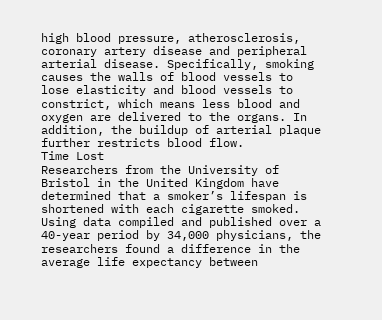high blood pressure, atherosclerosis, coronary artery disease and peripheral arterial disease. Specifically, smoking causes the walls of blood vessels to lose elasticity and blood vessels to constrict, which means less blood and oxygen are delivered to the organs. In addition, the buildup of arterial plaque further restricts blood flow.
Time Lost
Researchers from the University of Bristol in the United Kingdom have determined that a smoker’s lifespan is shortened with each cigarette smoked. Using data compiled and published over a 40-year period by 34,000 physicians, the researchers found a difference in the average life expectancy between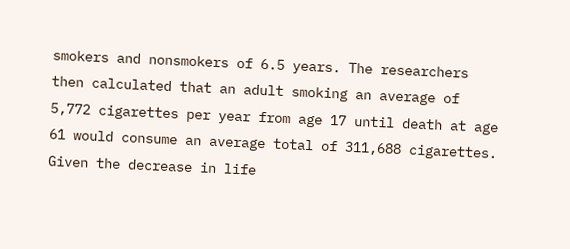smokers and nonsmokers of 6.5 years. The researchers then calculated that an adult smoking an average of 5,772 cigarettes per year from age 17 until death at age 61 would consume an average total of 311,688 cigarettes. Given the decrease in life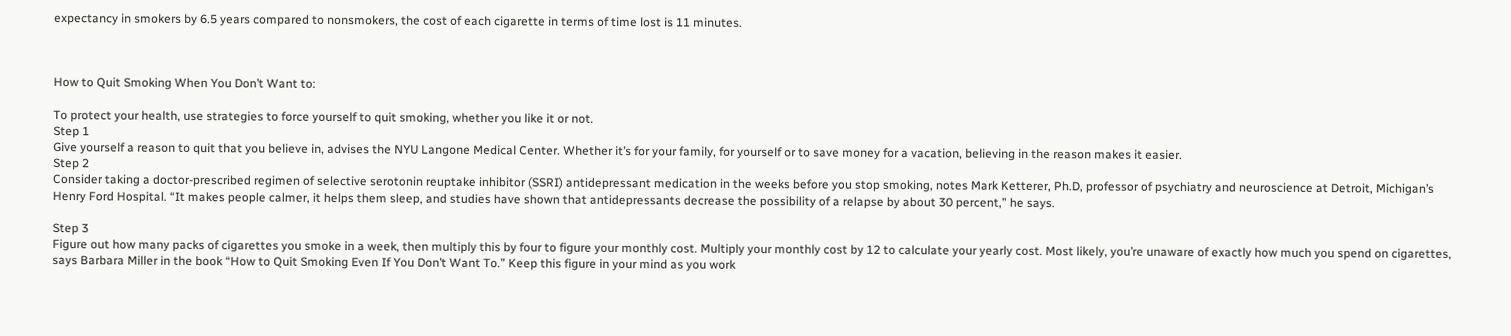expectancy in smokers by 6.5 years compared to nonsmokers, the cost of each cigarette in terms of time lost is 11 minutes.



How to Quit Smoking When You Don’t Want to:

To protect your health, use strategies to force yourself to quit smoking, whether you like it or not.
Step 1
Give yourself a reason to quit that you believe in, advises the NYU Langone Medical Center. Whether it’s for your family, for yourself or to save money for a vacation, believing in the reason makes it easier.
Step 2
Consider taking a doctor-prescribed regimen of selective serotonin reuptake inhibitor (SSRI) antidepressant medication in the weeks before you stop smoking, notes Mark Ketterer, Ph.D, professor of psychiatry and neuroscience at Detroit, Michigan’s Henry Ford Hospital. “It makes people calmer, it helps them sleep, and studies have shown that antidepressants decrease the possibility of a relapse by about 30 percent,” he says.

Step 3
Figure out how many packs of cigarettes you smoke in a week, then multiply this by four to figure your monthly cost. Multiply your monthly cost by 12 to calculate your yearly cost. Most likely, you’re unaware of exactly how much you spend on cigarettes, says Barbara Miller in the book “How to Quit Smoking Even If You Don’t Want To.” Keep this figure in your mind as you work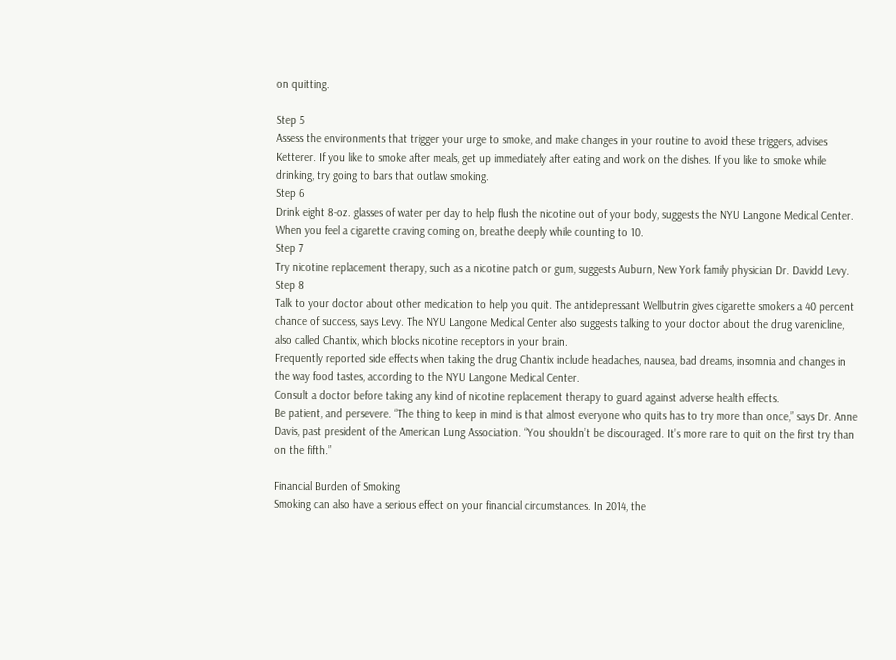on quitting.

Step 5
Assess the environments that trigger your urge to smoke, and make changes in your routine to avoid these triggers, advises Ketterer. If you like to smoke after meals, get up immediately after eating and work on the dishes. If you like to smoke while drinking, try going to bars that outlaw smoking.
Step 6
Drink eight 8-oz. glasses of water per day to help flush the nicotine out of your body, suggests the NYU Langone Medical Center. When you feel a cigarette craving coming on, breathe deeply while counting to 10.
Step 7
Try nicotine replacement therapy, such as a nicotine patch or gum, suggests Auburn, New York family physician Dr. Davidd Levy.
Step 8
Talk to your doctor about other medication to help you quit. The antidepressant Wellbutrin gives cigarette smokers a 40 percent chance of success, says Levy. The NYU Langone Medical Center also suggests talking to your doctor about the drug varenicline, also called Chantix, which blocks nicotine receptors in your brain.
Frequently reported side effects when taking the drug Chantix include headaches, nausea, bad dreams, insomnia and changes in the way food tastes, according to the NYU Langone Medical Center.
Consult a doctor before taking any kind of nicotine replacement therapy to guard against adverse health effects.
Be patient, and persevere. “The thing to keep in mind is that almost everyone who quits has to try more than once,” says Dr. Anne Davis, past president of the American Lung Association. “You shouldn’t be discouraged. It’s more rare to quit on the first try than on the fifth.”

Financial Burden of Smoking
Smoking can also have a serious effect on your financial circumstances. In 2014, the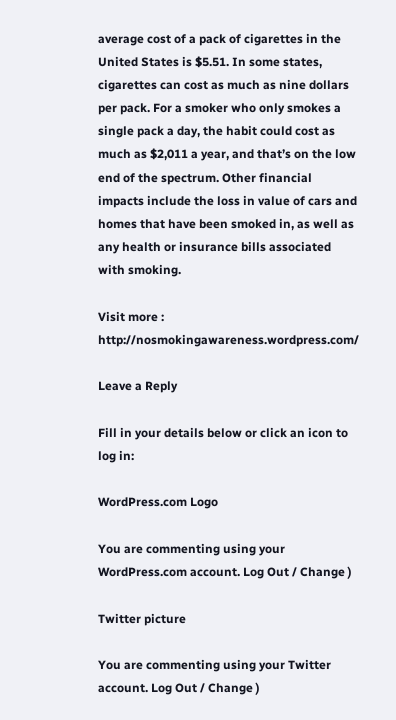average cost of a pack of cigarettes in the United States is $5.51. In some states, cigarettes can cost as much as nine dollars per pack. For a smoker who only smokes a single pack a day, the habit could cost as much as $2,011 a year, and that’s on the low end of the spectrum. Other financial impacts include the loss in value of cars and homes that have been smoked in, as well as any health or insurance bills associated with smoking.

Visit more :  http://nosmokingawareness.wordpress.com/

Leave a Reply

Fill in your details below or click an icon to log in:

WordPress.com Logo

You are commenting using your WordPress.com account. Log Out / Change )

Twitter picture

You are commenting using your Twitter account. Log Out / Change )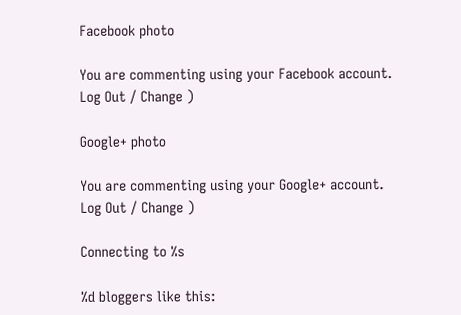Facebook photo

You are commenting using your Facebook account. Log Out / Change )

Google+ photo

You are commenting using your Google+ account. Log Out / Change )

Connecting to %s

%d bloggers like this: